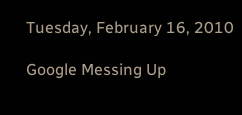Tuesday, February 16, 2010

Google Messing Up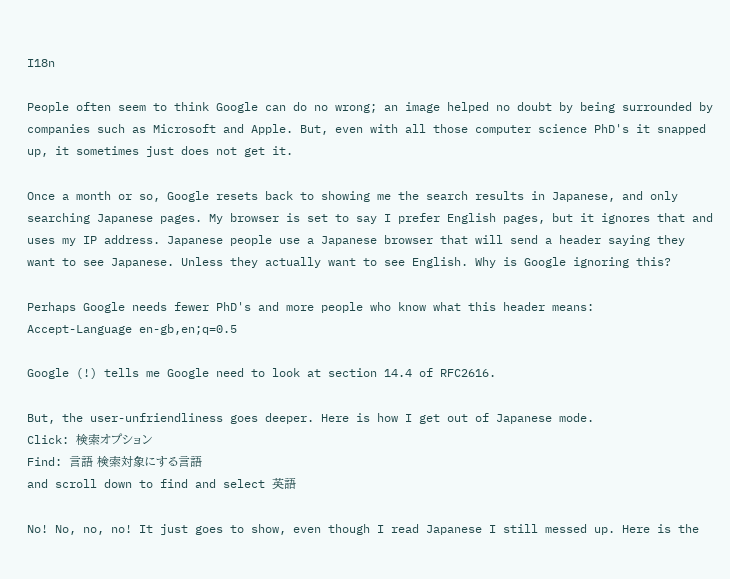I18n

People often seem to think Google can do no wrong; an image helped no doubt by being surrounded by companies such as Microsoft and Apple. But, even with all those computer science PhD's it snapped up, it sometimes just does not get it.

Once a month or so, Google resets back to showing me the search results in Japanese, and only searching Japanese pages. My browser is set to say I prefer English pages, but it ignores that and uses my IP address. Japanese people use a Japanese browser that will send a header saying they want to see Japanese. Unless they actually want to see English. Why is Google ignoring this?

Perhaps Google needs fewer PhD's and more people who know what this header means:
Accept-Language en-gb,en;q=0.5

Google (!) tells me Google need to look at section 14.4 of RFC2616.

But, the user-unfriendliness goes deeper. Here is how I get out of Japanese mode.
Click: 検索オプション
Find: 言語 検索対象にする言語
and scroll down to find and select 英語

No! No, no, no! It just goes to show, even though I read Japanese I still messed up. Here is the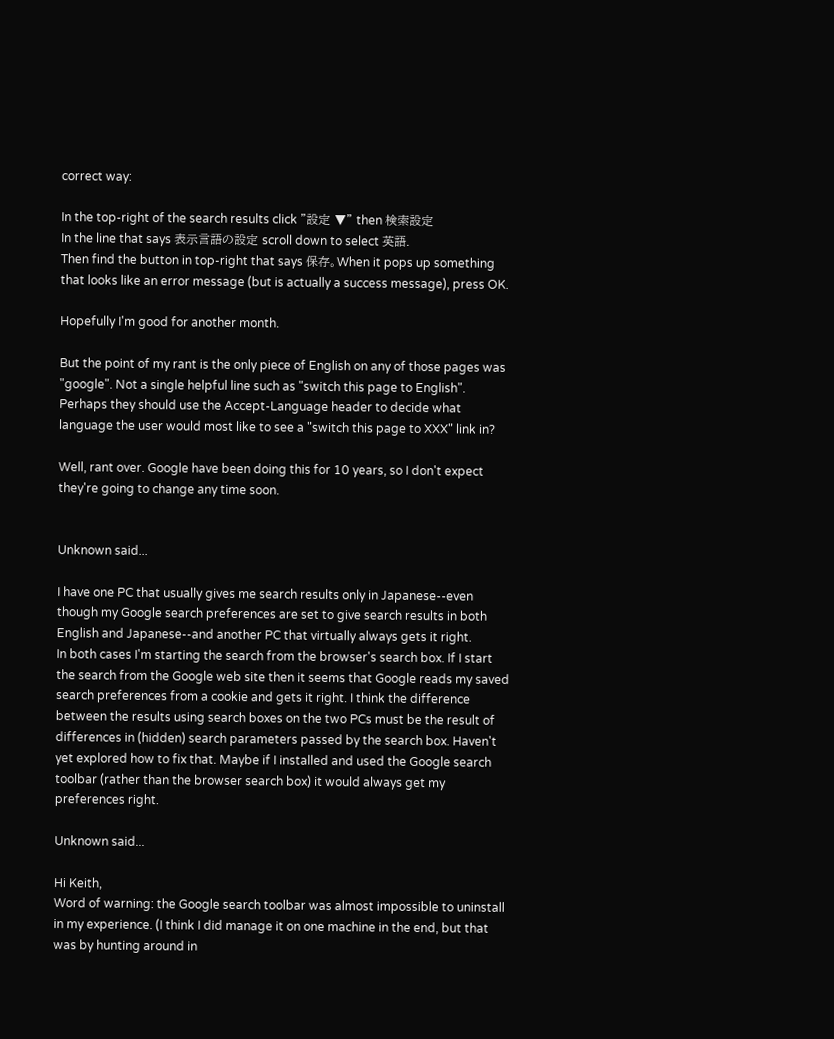correct way:

In the top-right of the search results click "設定 ▼" then 検索設定
In the line that says 表示言語の設定 scroll down to select 英語.
Then find the button in top-right that says 保存。When it pops up something that looks like an error message (but is actually a success message), press OK.

Hopefully I'm good for another month.

But the point of my rant is the only piece of English on any of those pages was "google". Not a single helpful line such as "switch this page to English". Perhaps they should use the Accept-Language header to decide what language the user would most like to see a "switch this page to XXX" link in?

Well, rant over. Google have been doing this for 10 years, so I don't expect they're going to change any time soon.


Unknown said...

I have one PC that usually gives me search results only in Japanese--even though my Google search preferences are set to give search results in both English and Japanese--and another PC that virtually always gets it right.
In both cases I'm starting the search from the browser's search box. If I start the search from the Google web site then it seems that Google reads my saved search preferences from a cookie and gets it right. I think the difference between the results using search boxes on the two PCs must be the result of differences in (hidden) search parameters passed by the search box. Haven't yet explored how to fix that. Maybe if I installed and used the Google search toolbar (rather than the browser search box) it would always get my preferences right.

Unknown said...

Hi Keith,
Word of warning: the Google search toolbar was almost impossible to uninstall in my experience. (I think I did manage it on one machine in the end, but that was by hunting around in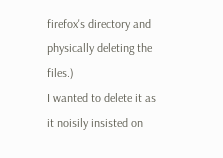firefox's directory and physically deleting the files.)
I wanted to delete it as it noisily insisted on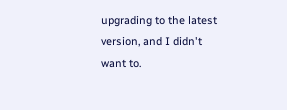upgrading to the latest version, and I didn't want to.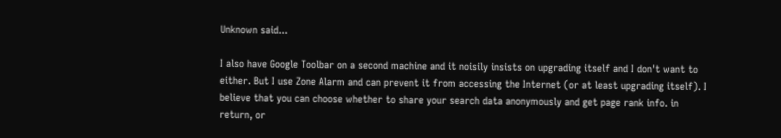Unknown said...

I also have Google Toolbar on a second machine and it noisily insists on upgrading itself and I don't want to either. But I use Zone Alarm and can prevent it from accessing the Internet (or at least upgrading itself). I believe that you can choose whether to share your search data anonymously and get page rank info. in return, or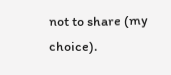not to share (my choice).